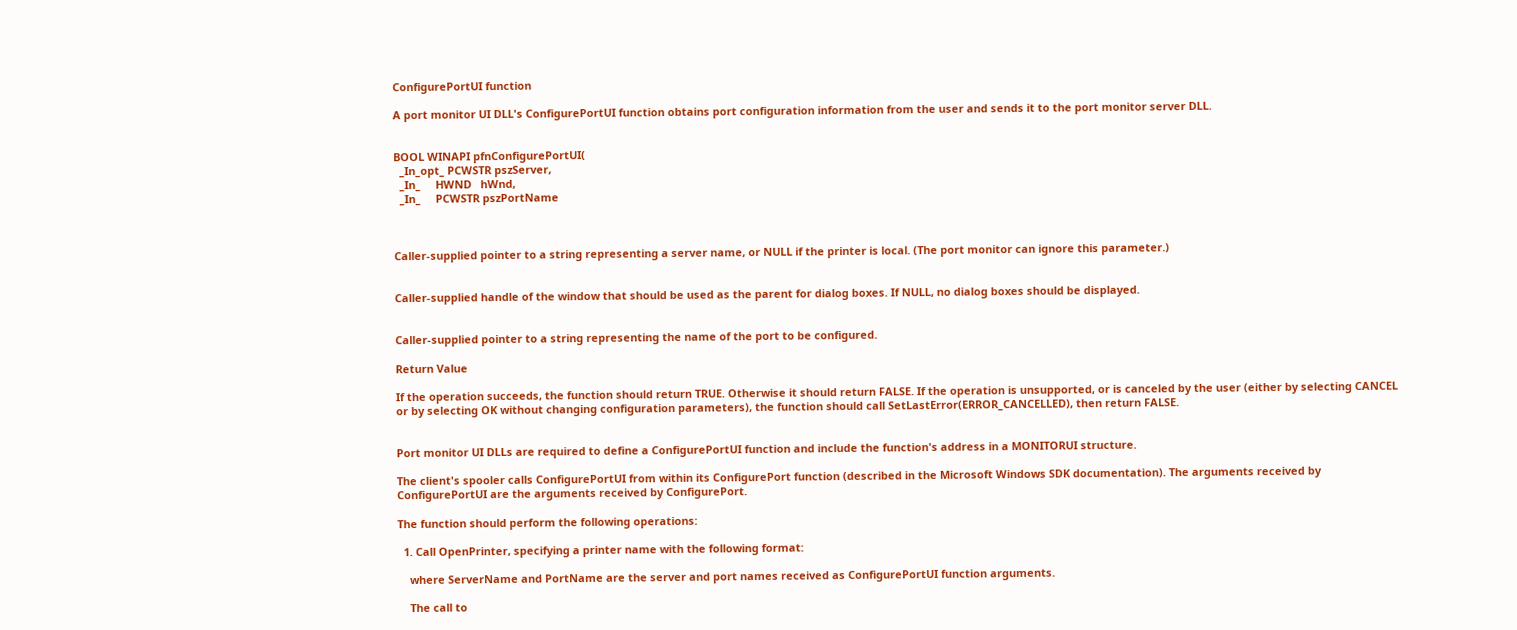ConfigurePortUI function

A port monitor UI DLL's ConfigurePortUI function obtains port configuration information from the user and sends it to the port monitor server DLL.


BOOL WINAPI pfnConfigurePortUI(
  _In_opt_ PCWSTR pszServer,
  _In_     HWND   hWnd,
  _In_     PCWSTR pszPortName



Caller-supplied pointer to a string representing a server name, or NULL if the printer is local. (The port monitor can ignore this parameter.)


Caller-supplied handle of the window that should be used as the parent for dialog boxes. If NULL, no dialog boxes should be displayed.


Caller-supplied pointer to a string representing the name of the port to be configured.

Return Value

If the operation succeeds, the function should return TRUE. Otherwise it should return FALSE. If the operation is unsupported, or is canceled by the user (either by selecting CANCEL or by selecting OK without changing configuration parameters), the function should call SetLastError(ERROR_CANCELLED), then return FALSE.


Port monitor UI DLLs are required to define a ConfigurePortUI function and include the function's address in a MONITORUI structure.

The client's spooler calls ConfigurePortUI from within its ConfigurePort function (described in the Microsoft Windows SDK documentation). The arguments received by ConfigurePortUI are the arguments received by ConfigurePort.

The function should perform the following operations:

  1. Call OpenPrinter, specifying a printer name with the following format:

    where ServerName and PortName are the server and port names received as ConfigurePortUI function arguments.

    The call to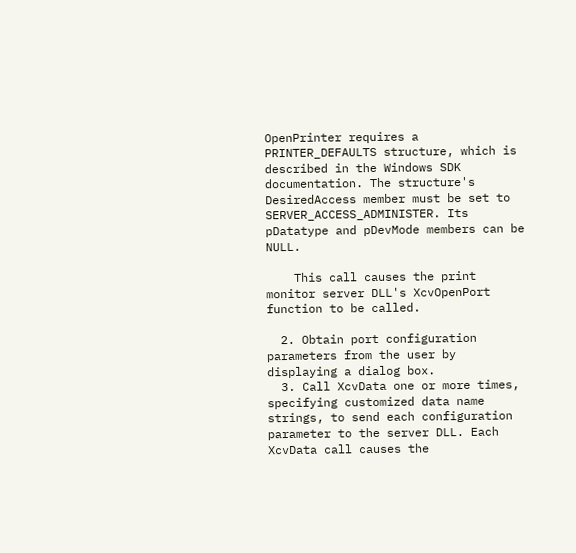OpenPrinter requires a PRINTER_DEFAULTS structure, which is described in the Windows SDK documentation. The structure's DesiredAccess member must be set to SERVER_ACCESS_ADMINISTER. Its pDatatype and pDevMode members can be NULL.

    This call causes the print monitor server DLL's XcvOpenPort function to be called.

  2. Obtain port configuration parameters from the user by displaying a dialog box.
  3. Call XcvData one or more times, specifying customized data name strings, to send each configuration parameter to the server DLL. Each XcvData call causes the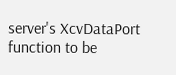server's XcvDataPort function to be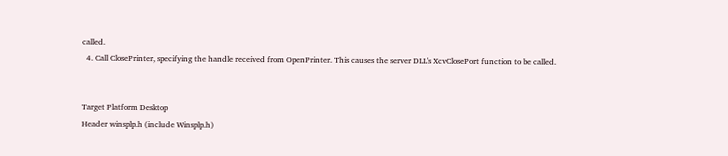called.
  4. Call ClosePrinter, specifying the handle received from OpenPrinter. This causes the server DLL's XcvClosePort function to be called.


Target Platform Desktop
Header winsplp.h (include Winsplp.h)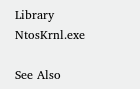Library NtosKrnl.exe

See Also